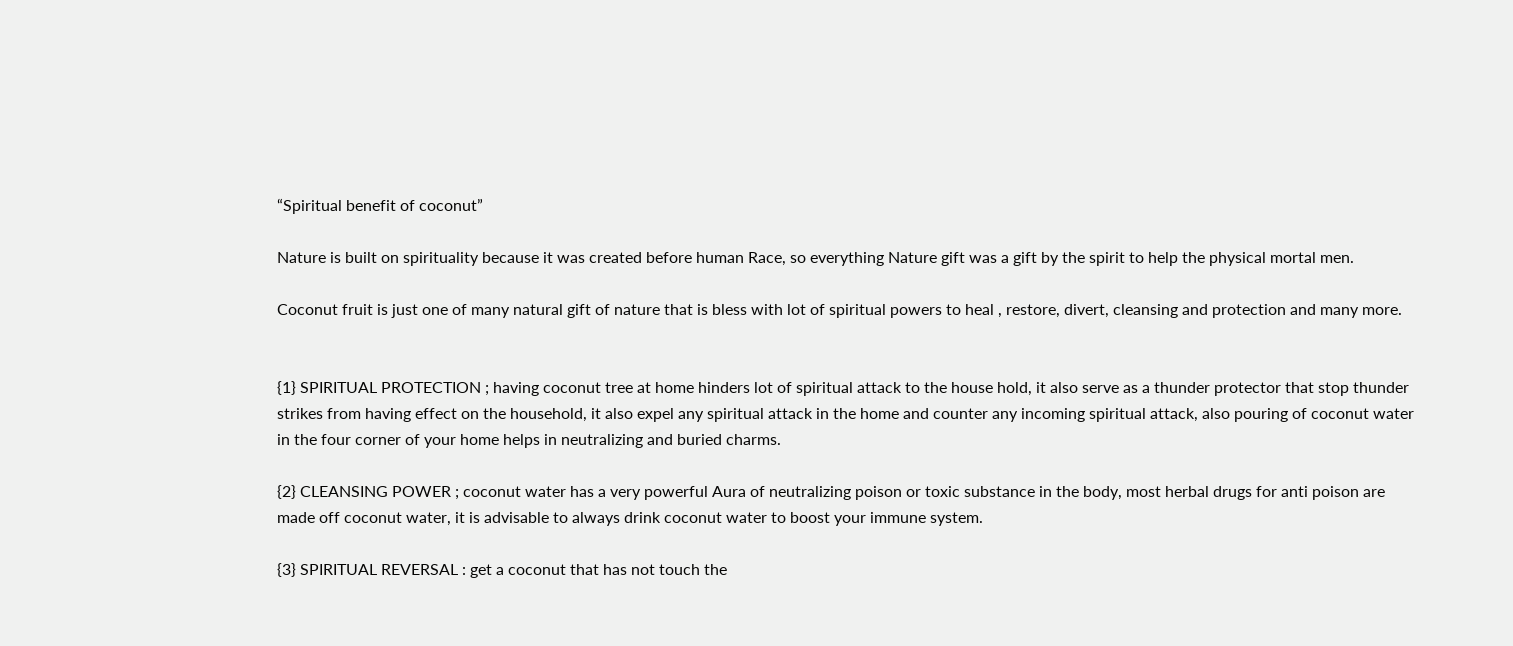“Spiritual benefit of coconut”

Nature is built on spirituality because it was created before human Race, so everything Nature gift was a gift by the spirit to help the physical mortal men.

Coconut fruit is just one of many natural gift of nature that is bless with lot of spiritual powers to heal , restore, divert, cleansing and protection and many more.


{1} SPIRITUAL PROTECTION ; having coconut tree at home hinders lot of spiritual attack to the house hold, it also serve as a thunder protector that stop thunder strikes from having effect on the household, it also expel any spiritual attack in the home and counter any incoming spiritual attack, also pouring of coconut water in the four corner of your home helps in neutralizing and buried charms.

{2} CLEANSING POWER ; coconut water has a very powerful Aura of neutralizing poison or toxic substance in the body, most herbal drugs for anti poison are made off coconut water, it is advisable to always drink coconut water to boost your immune system.

{3} SPIRITUAL REVERSAL : get a coconut that has not touch the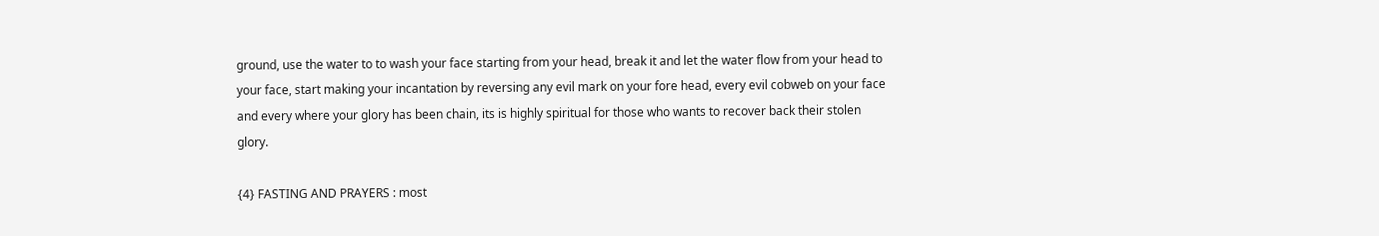ground, use the water to to wash your face starting from your head, break it and let the water flow from your head to your face, start making your incantation by reversing any evil mark on your fore head, every evil cobweb on your face and every where your glory has been chain, its is highly spiritual for those who wants to recover back their stolen glory.

{4} FASTING AND PRAYERS : most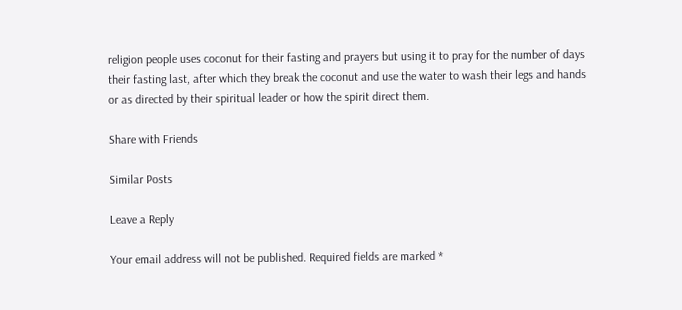religion people uses coconut for their fasting and prayers but using it to pray for the number of days their fasting last, after which they break the coconut and use the water to wash their legs and hands or as directed by their spiritual leader or how the spirit direct them.

Share with Friends

Similar Posts

Leave a Reply

Your email address will not be published. Required fields are marked *